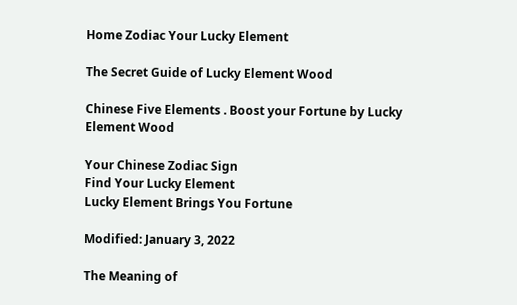Home Zodiac Your Lucky Element

The Secret Guide of Lucky Element Wood

Chinese Five Elements . Boost your Fortune by Lucky Element Wood

Your Chinese Zodiac Sign
Find Your Lucky Element
Lucky Element Brings You Fortune

Modified: January 3, 2022

The Meaning of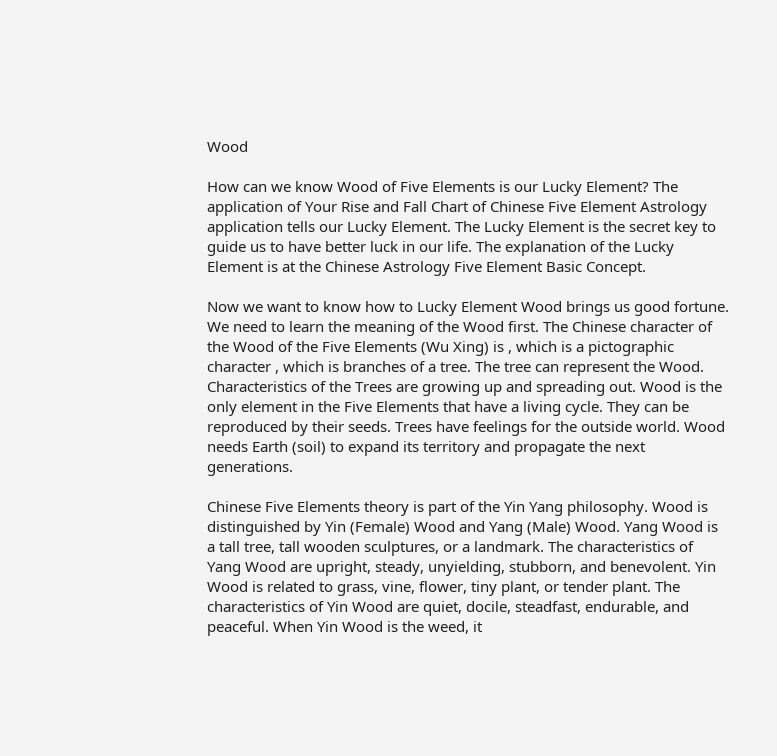Wood

How can we know Wood of Five Elements is our Lucky Element? The application of Your Rise and Fall Chart of Chinese Five Element Astrology application tells our Lucky Element. The Lucky Element is the secret key to guide us to have better luck in our life. The explanation of the Lucky Element is at the Chinese Astrology Five Element Basic Concept.

Now we want to know how to Lucky Element Wood brings us good fortune. We need to learn the meaning of the Wood first. The Chinese character of the Wood of the Five Elements (Wu Xing) is , which is a pictographic character , which is branches of a tree. The tree can represent the Wood. Characteristics of the Trees are growing up and spreading out. Wood is the only element in the Five Elements that have a living cycle. They can be reproduced by their seeds. Trees have feelings for the outside world. Wood needs Earth (soil) to expand its territory and propagate the next generations.

Chinese Five Elements theory is part of the Yin Yang philosophy. Wood is distinguished by Yin (Female) Wood and Yang (Male) Wood. Yang Wood is a tall tree, tall wooden sculptures, or a landmark. The characteristics of Yang Wood are upright, steady, unyielding, stubborn, and benevolent. Yin Wood is related to grass, vine, flower, tiny plant, or tender plant. The characteristics of Yin Wood are quiet, docile, steadfast, endurable, and peaceful. When Yin Wood is the weed, it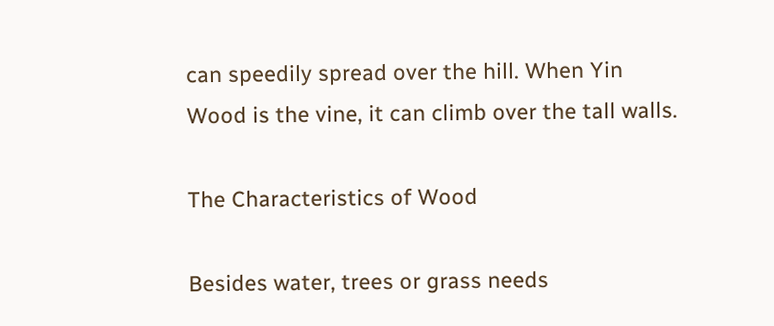can speedily spread over the hill. When Yin Wood is the vine, it can climb over the tall walls.

The Characteristics of Wood

Besides water, trees or grass needs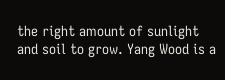the right amount of sunlight and soil to grow. Yang Wood is a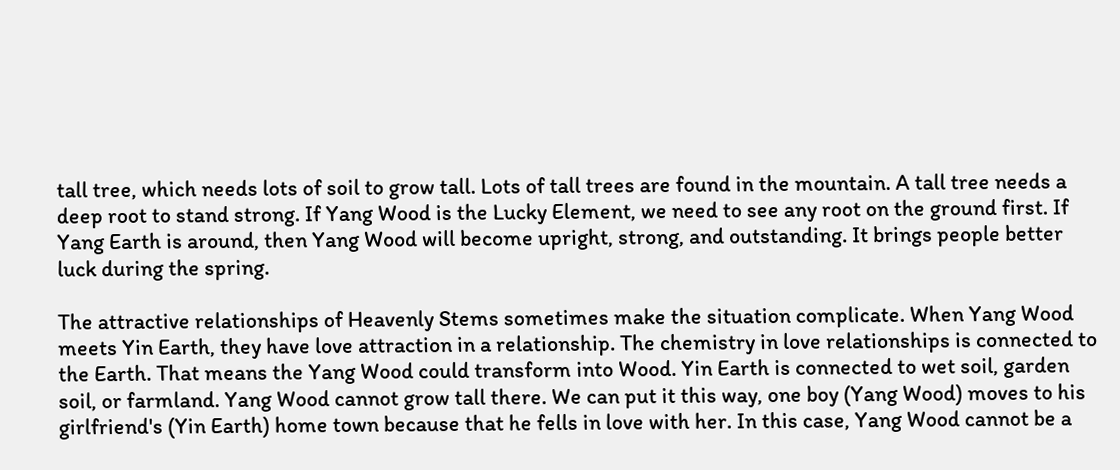tall tree, which needs lots of soil to grow tall. Lots of tall trees are found in the mountain. A tall tree needs a deep root to stand strong. If Yang Wood is the Lucky Element, we need to see any root on the ground first. If Yang Earth is around, then Yang Wood will become upright, strong, and outstanding. It brings people better luck during the spring.

The attractive relationships of Heavenly Stems sometimes make the situation complicate. When Yang Wood meets Yin Earth, they have love attraction in a relationship. The chemistry in love relationships is connected to the Earth. That means the Yang Wood could transform into Wood. Yin Earth is connected to wet soil, garden soil, or farmland. Yang Wood cannot grow tall there. We can put it this way, one boy (Yang Wood) moves to his girlfriend's (Yin Earth) home town because that he fells in love with her. In this case, Yang Wood cannot be a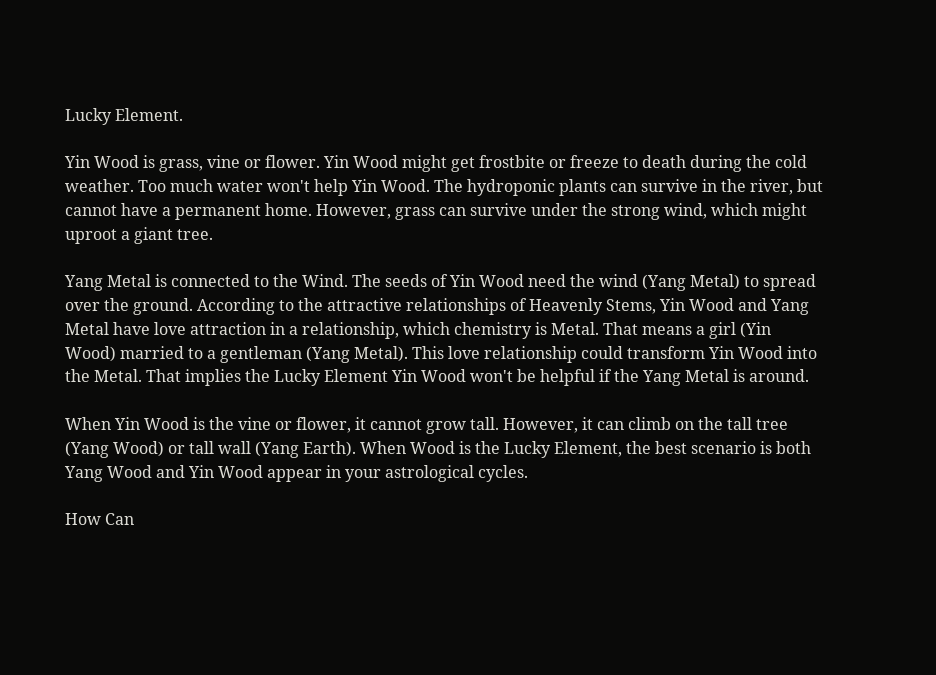Lucky Element.

Yin Wood is grass, vine or flower. Yin Wood might get frostbite or freeze to death during the cold weather. Too much water won't help Yin Wood. The hydroponic plants can survive in the river, but cannot have a permanent home. However, grass can survive under the strong wind, which might uproot a giant tree.

Yang Metal is connected to the Wind. The seeds of Yin Wood need the wind (Yang Metal) to spread over the ground. According to the attractive relationships of Heavenly Stems, Yin Wood and Yang Metal have love attraction in a relationship, which chemistry is Metal. That means a girl (Yin Wood) married to a gentleman (Yang Metal). This love relationship could transform Yin Wood into the Metal. That implies the Lucky Element Yin Wood won't be helpful if the Yang Metal is around.

When Yin Wood is the vine or flower, it cannot grow tall. However, it can climb on the tall tree (Yang Wood) or tall wall (Yang Earth). When Wood is the Lucky Element, the best scenario is both Yang Wood and Yin Wood appear in your astrological cycles.

How Can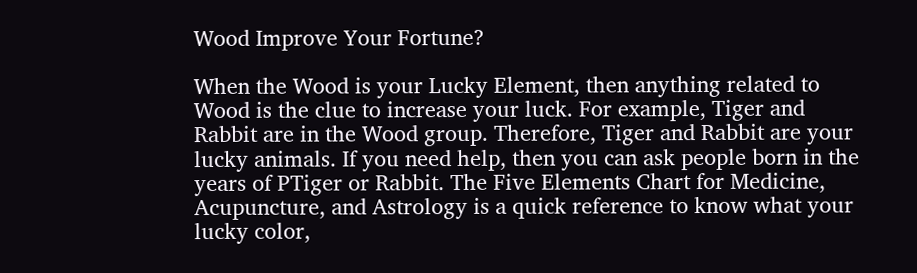Wood Improve Your Fortune?

When the Wood is your Lucky Element, then anything related to Wood is the clue to increase your luck. For example, Tiger and Rabbit are in the Wood group. Therefore, Tiger and Rabbit are your lucky animals. If you need help, then you can ask people born in the years of PTiger or Rabbit. The Five Elements Chart for Medicine, Acupuncture, and Astrology is a quick reference to know what your lucky color,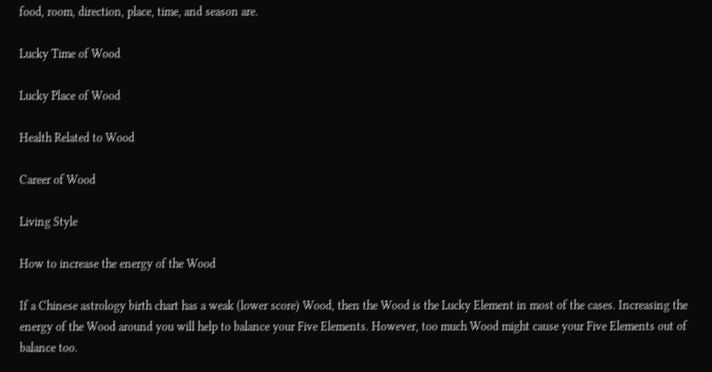food, room, direction, place, time, and season are.

Lucky Time of Wood

Lucky Place of Wood

Health Related to Wood

Career of Wood

Living Style

How to increase the energy of the Wood

If a Chinese astrology birth chart has a weak (lower score) Wood, then the Wood is the Lucky Element in most of the cases. Increasing the energy of the Wood around you will help to balance your Five Elements. However, too much Wood might cause your Five Elements out of balance too.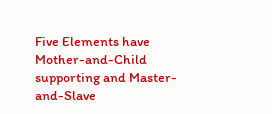Five Elements have Mother-and-Child supporting and Master-and-Slave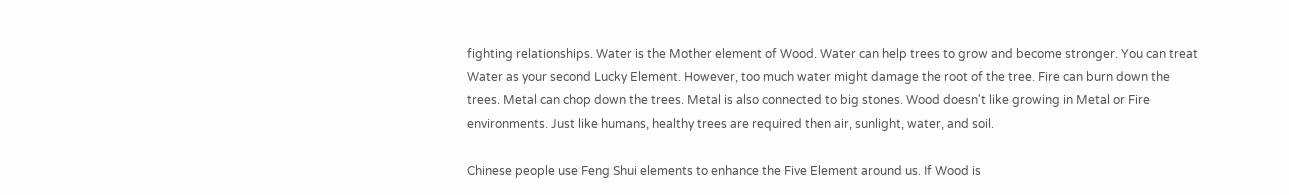fighting relationships. Water is the Mother element of Wood. Water can help trees to grow and become stronger. You can treat Water as your second Lucky Element. However, too much water might damage the root of the tree. Fire can burn down the trees. Metal can chop down the trees. Metal is also connected to big stones. Wood doesn't like growing in Metal or Fire environments. Just like humans, healthy trees are required then air, sunlight, water, and soil.

Chinese people use Feng Shui elements to enhance the Five Element around us. If Wood is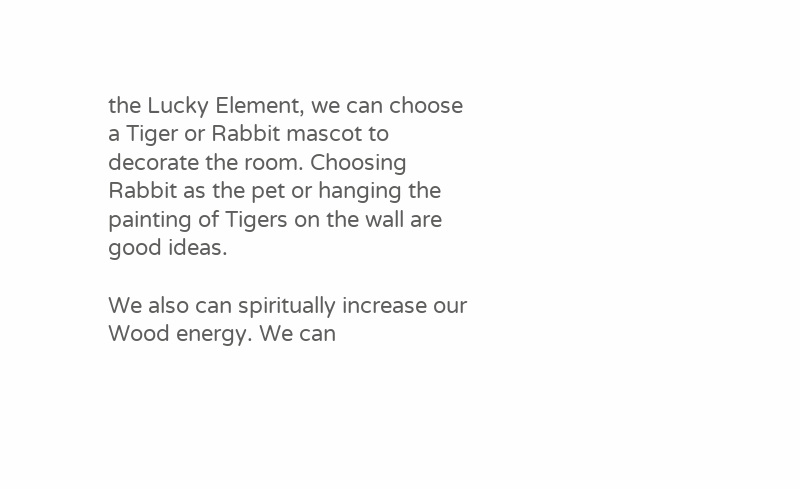the Lucky Element, we can choose a Tiger or Rabbit mascot to decorate the room. Choosing Rabbit as the pet or hanging the painting of Tigers on the wall are good ideas.

We also can spiritually increase our Wood energy. We can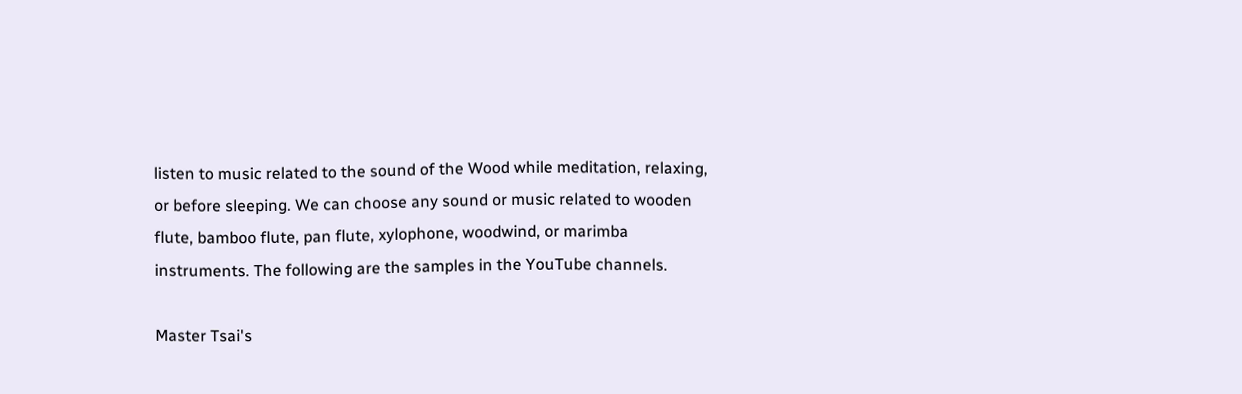listen to music related to the sound of the Wood while meditation, relaxing, or before sleeping. We can choose any sound or music related to wooden flute, bamboo flute, pan flute, xylophone, woodwind, or marimba instruments. The following are the samples in the YouTube channels.

Master Tsai's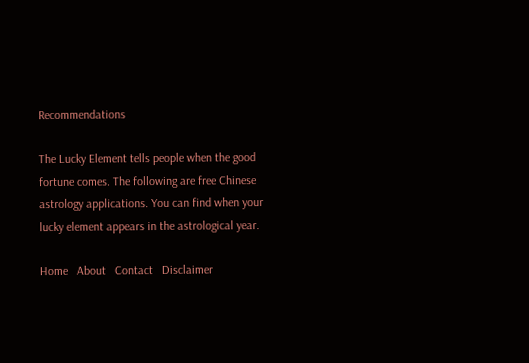Recommendations

The Lucky Element tells people when the good fortune comes. The following are free Chinese astrology applications. You can find when your lucky element appears in the astrological year.

Home   About   Contact   Disclaimer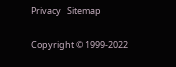Privacy   Sitemap

Copyright © 1999-2022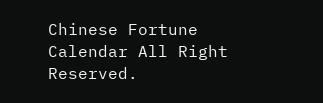Chinese Fortune Calendar All Right Reserved.